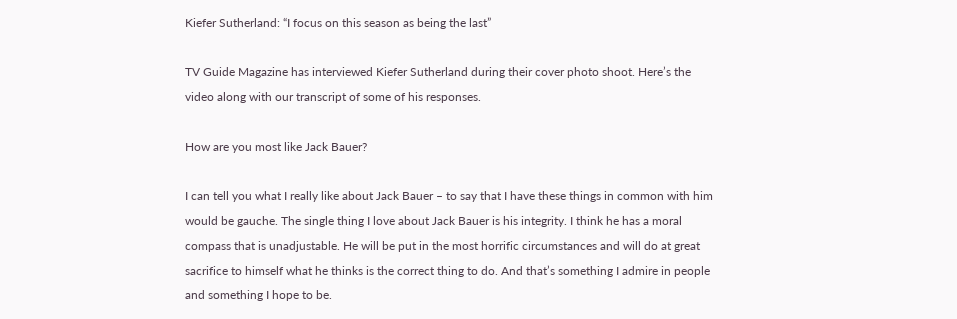Kiefer Sutherland: “I focus on this season as being the last”

TV Guide Magazine has interviewed Kiefer Sutherland during their cover photo shoot. Here’s the video along with our transcript of some of his responses.

How are you most like Jack Bauer?

I can tell you what I really like about Jack Bauer – to say that I have these things in common with him would be gauche. The single thing I love about Jack Bauer is his integrity. I think he has a moral compass that is unadjustable. He will be put in the most horrific circumstances and will do at great sacrifice to himself what he thinks is the correct thing to do. And that’s something I admire in people and something I hope to be.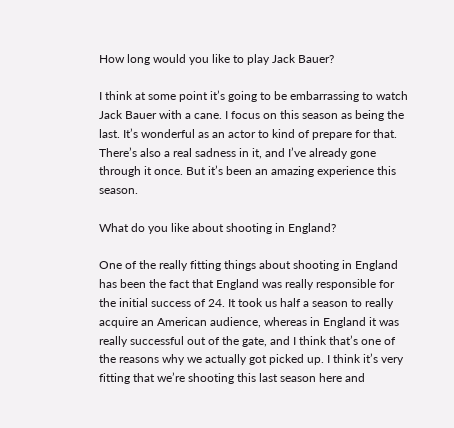How long would you like to play Jack Bauer?

I think at some point it’s going to be embarrassing to watch Jack Bauer with a cane. I focus on this season as being the last. It’s wonderful as an actor to kind of prepare for that. There’s also a real sadness in it, and I’ve already gone through it once. But it’s been an amazing experience this season.

What do you like about shooting in England?

One of the really fitting things about shooting in England has been the fact that England was really responsible for the initial success of 24. It took us half a season to really acquire an American audience, whereas in England it was really successful out of the gate, and I think that’s one of the reasons why we actually got picked up. I think it’s very fitting that we’re shooting this last season here and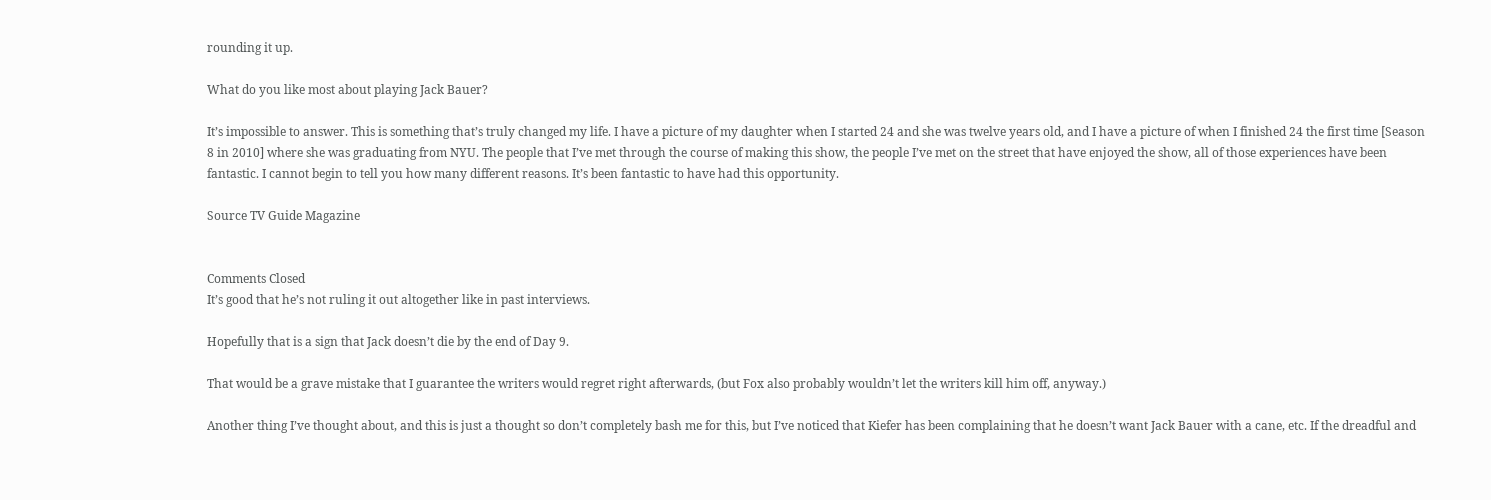rounding it up.

What do you like most about playing Jack Bauer?

It’s impossible to answer. This is something that’s truly changed my life. I have a picture of my daughter when I started 24 and she was twelve years old, and I have a picture of when I finished 24 the first time [Season 8 in 2010] where she was graduating from NYU. The people that I’ve met through the course of making this show, the people I’ve met on the street that have enjoyed the show, all of those experiences have been fantastic. I cannot begin to tell you how many different reasons. It’s been fantastic to have had this opportunity.

Source TV Guide Magazine


Comments Closed
It’s good that he’s not ruling it out altogether like in past interviews.

Hopefully that is a sign that Jack doesn’t die by the end of Day 9.

That would be a grave mistake that I guarantee the writers would regret right afterwards, (but Fox also probably wouldn’t let the writers kill him off, anyway.)

Another thing I’ve thought about, and this is just a thought so don’t completely bash me for this, but I’ve noticed that Kiefer has been complaining that he doesn’t want Jack Bauer with a cane, etc. If the dreadful and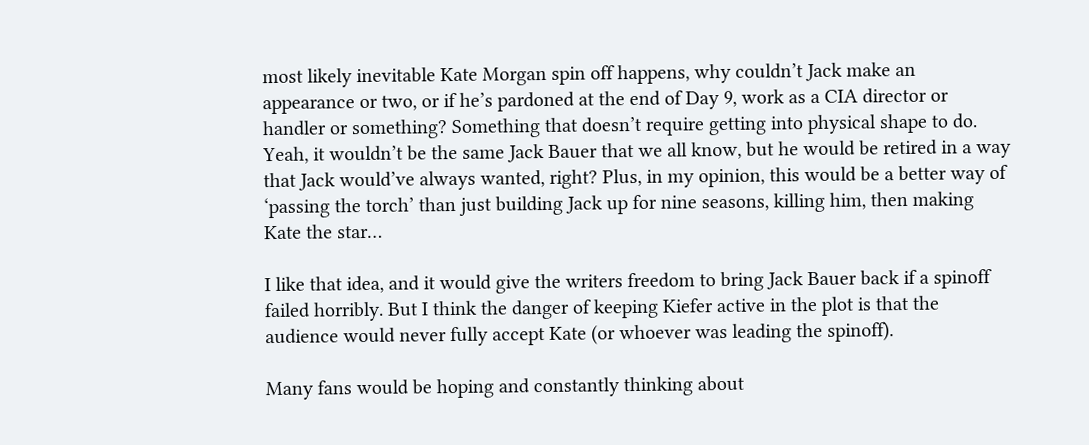most likely inevitable Kate Morgan spin off happens, why couldn’t Jack make an appearance or two, or if he’s pardoned at the end of Day 9, work as a CIA director or handler or something? Something that doesn’t require getting into physical shape to do. Yeah, it wouldn’t be the same Jack Bauer that we all know, but he would be retired in a way that Jack would’ve always wanted, right? Plus, in my opinion, this would be a better way of ‘passing the torch’ than just building Jack up for nine seasons, killing him, then making Kate the star…

I like that idea, and it would give the writers freedom to bring Jack Bauer back if a spinoff failed horribly. But I think the danger of keeping Kiefer active in the plot is that the audience would never fully accept Kate (or whoever was leading the spinoff).

Many fans would be hoping and constantly thinking about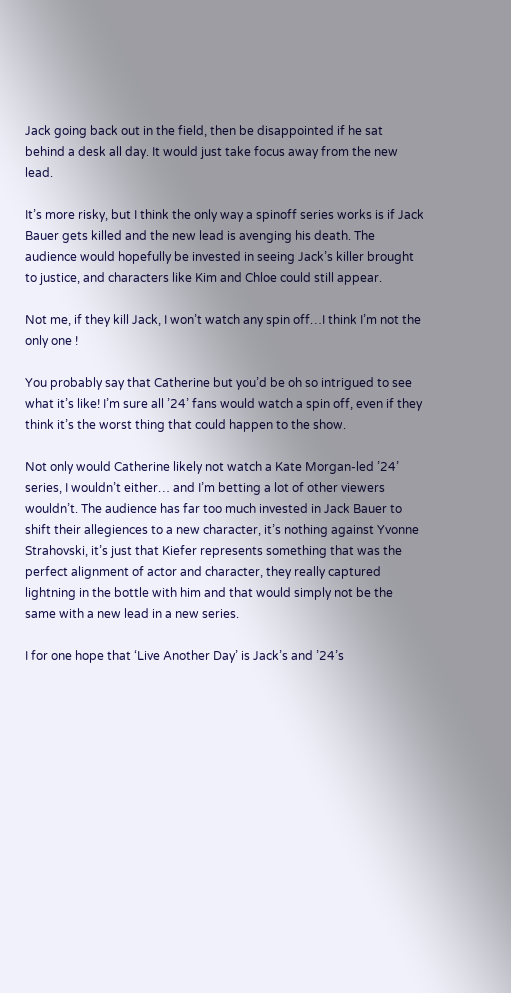Jack going back out in the field, then be disappointed if he sat behind a desk all day. It would just take focus away from the new lead.

It’s more risky, but I think the only way a spinoff series works is if Jack Bauer gets killed and the new lead is avenging his death. The audience would hopefully be invested in seeing Jack’s killer brought to justice, and characters like Kim and Chloe could still appear.

Not me, if they kill Jack, I won’t watch any spin off…I think I’m not the only one !

You probably say that Catherine but you’d be oh so intrigued to see what it’s like! I’m sure all ’24’ fans would watch a spin off, even if they think it’s the worst thing that could happen to the show.

Not only would Catherine likely not watch a Kate Morgan-led ’24’ series, I wouldn’t either… and I’m betting a lot of other viewers wouldn’t. The audience has far too much invested in Jack Bauer to shift their allegiences to a new character, it’s nothing against Yvonne Strahovski, it’s just that Kiefer represents something that was the perfect alignment of actor and character, they really captured lightning in the bottle with him and that would simply not be the same with a new lead in a new series.

I for one hope that ‘Live Another Day’ is Jack’s and ’24’s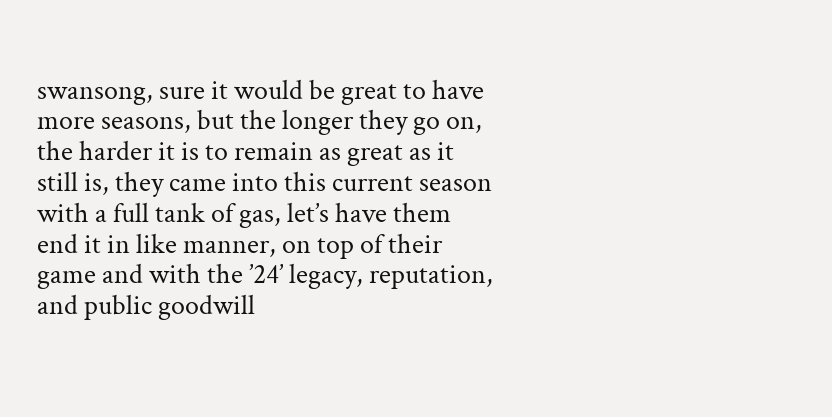swansong, sure it would be great to have more seasons, but the longer they go on, the harder it is to remain as great as it still is, they came into this current season with a full tank of gas, let’s have them end it in like manner, on top of their game and with the ’24’ legacy, reputation, and public goodwill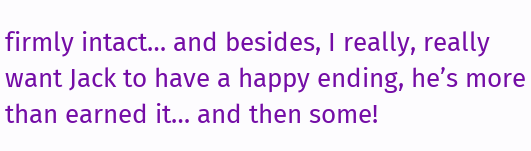firmly intact… and besides, I really, really want Jack to have a happy ending, he’s more than earned it… and then some!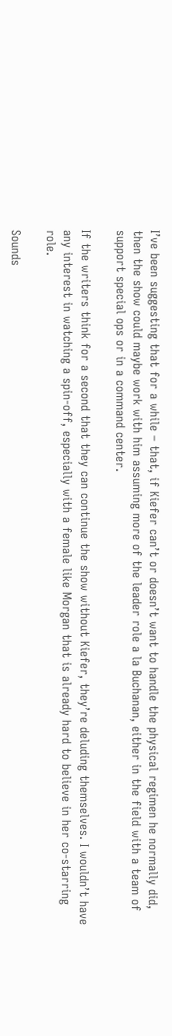I’ve been suggesting that for a while – that, if Kiefer can’t or doesn’t want to handle the physical regimen he normally did, then the show could maybe work with him assuming more of the leader role a la Buchanan, either in the field with a team of support special ops or in a command center.

If the writers think for a second that they can continue the show without Kiefer, they’re deluding themselves. I wouldn’t have any interest in watching a spin-off, especially with a female like Morgan that is already hard to believe in her co-starring role.

Sounds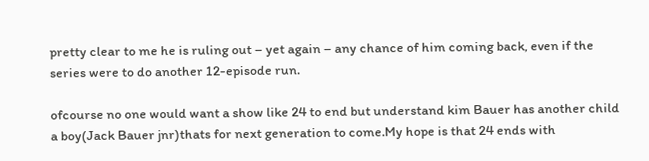pretty clear to me he is ruling out – yet again – any chance of him coming back, even if the series were to do another 12-episode run.

ofcourse no one would want a show like 24 to end but understand kim Bauer has another child a boy(Jack Bauer jnr)thats for next generation to come.My hope is that 24 ends with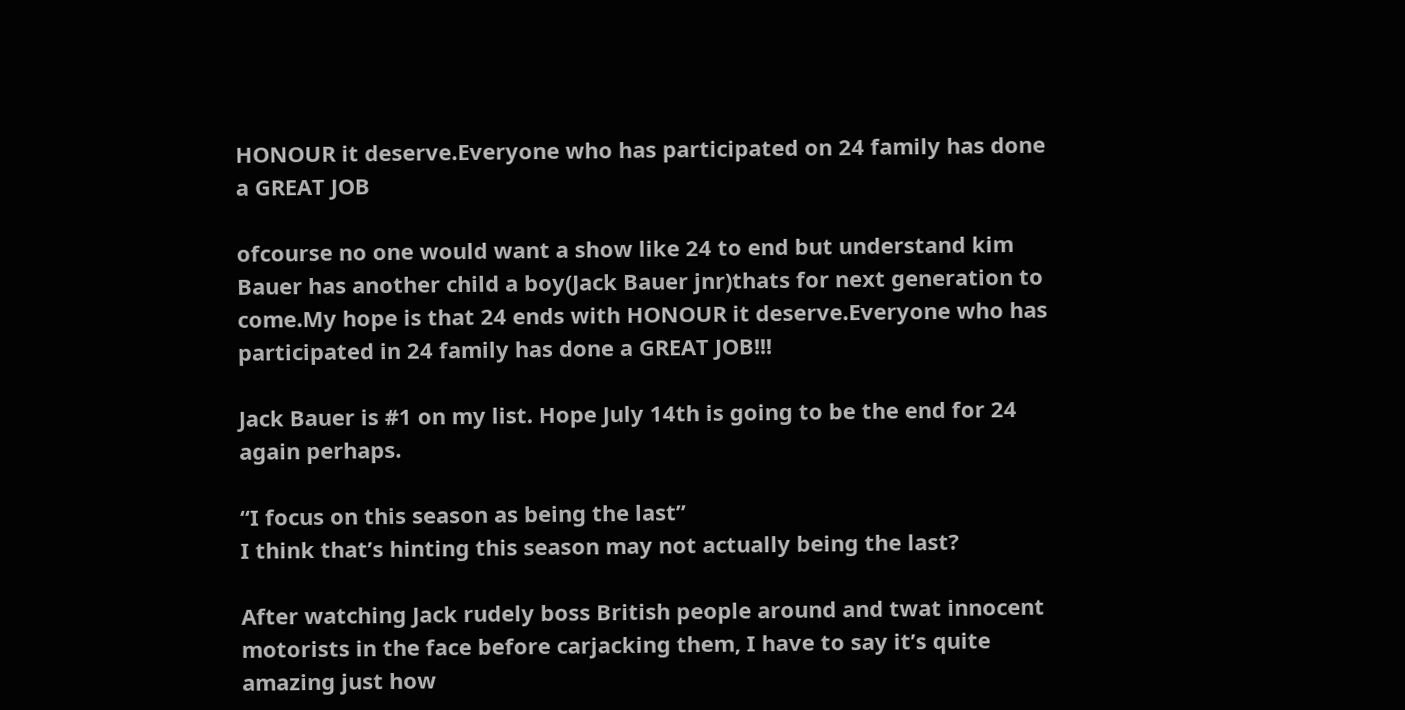HONOUR it deserve.Everyone who has participated on 24 family has done a GREAT JOB

ofcourse no one would want a show like 24 to end but understand kim Bauer has another child a boy(Jack Bauer jnr)thats for next generation to come.My hope is that 24 ends with HONOUR it deserve.Everyone who has participated in 24 family has done a GREAT JOB!!!

Jack Bauer is #1 on my list. Hope July 14th is going to be the end for 24 again perhaps.

“I focus on this season as being the last”
I think that’s hinting this season may not actually being the last?

After watching Jack rudely boss British people around and twat innocent motorists in the face before carjacking them, I have to say it’s quite amazing just how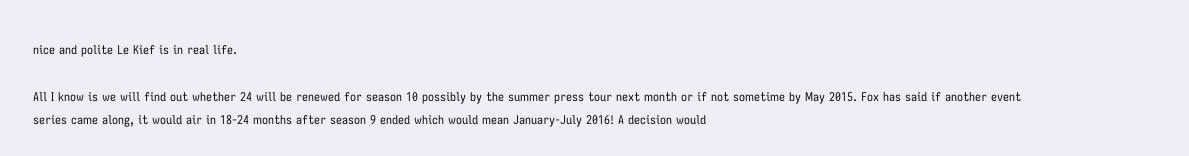nice and polite Le Kief is in real life.

All I know is we will find out whether 24 will be renewed for season 10 possibly by the summer press tour next month or if not sometime by May 2015. Fox has said if another event series came along, it would air in 18-24 months after season 9 ended which would mean January-July 2016! A decision would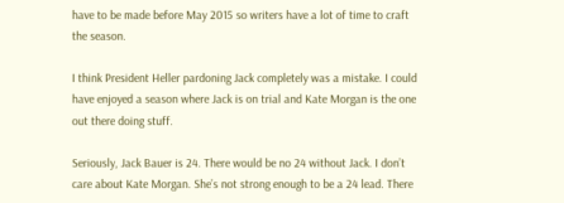have to be made before May 2015 so writers have a lot of time to craft the season.

I think President Heller pardoning Jack completely was a mistake. I could have enjoyed a season where Jack is on trial and Kate Morgan is the one out there doing stuff.

Seriously, Jack Bauer is 24. There would be no 24 without Jack. I don’t care about Kate Morgan. She’s not strong enough to be a 24 lead. There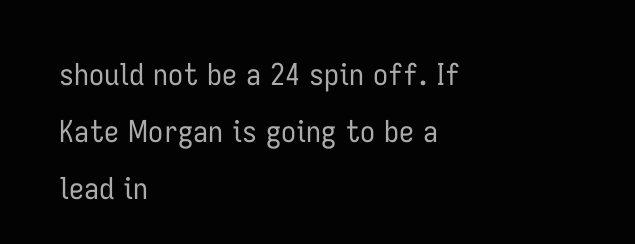should not be a 24 spin off. If Kate Morgan is going to be a lead in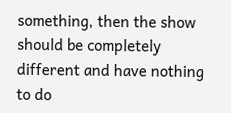something, then the show should be completely different and have nothing to do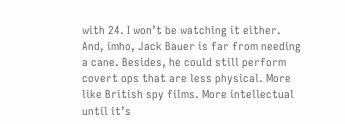with 24. I won’t be watching it either. And, imho, Jack Bauer is far from needing a cane. Besides, he could still perform covert ops that are less physical. More like British spy films. More intellectual until it’s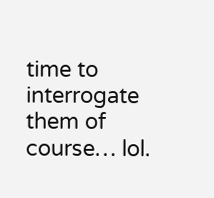time to interrogate them of course… lol.